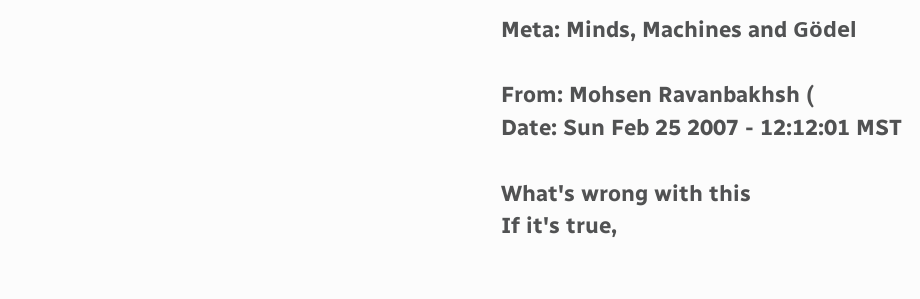Meta: Minds, Machines and Gödel

From: Mohsen Ravanbakhsh (
Date: Sun Feb 25 2007 - 12:12:01 MST

What's wrong with this
If it's true,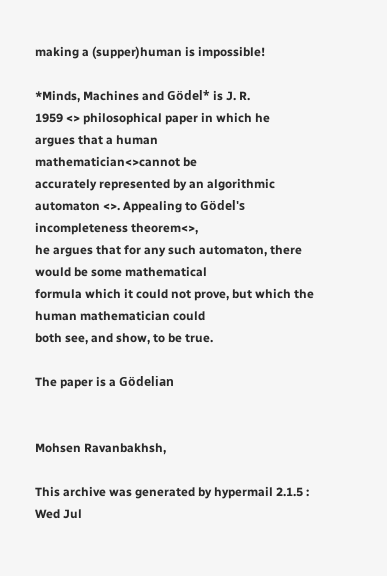making a (supper)human is impossible!

*Minds, Machines and Gödel* is J. R.
1959 <> philosophical paper in which he
argues that a human
mathematician<>cannot be
accurately represented by an algorithmic
automaton <>. Appealing to Gödel's
incompleteness theorem<>,
he argues that for any such automaton, there would be some mathematical
formula which it could not prove, but which the human mathematician could
both see, and show, to be true.

The paper is a Gödelian


Mohsen Ravanbakhsh,

This archive was generated by hypermail 2.1.5 : Wed Jul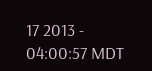17 2013 - 04:00:57 MDT